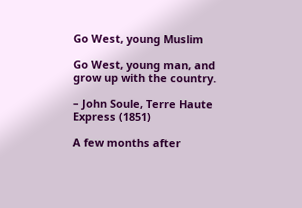Go West, young Muslim

Go West, young man, and grow up with the country.

– John Soule, Terre Haute Express (1851)

A few months after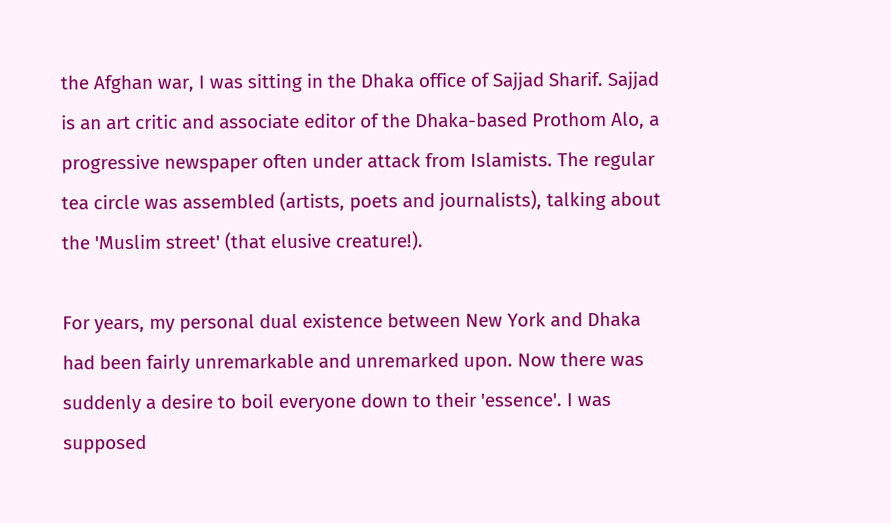the Afghan war, I was sitting in the Dhaka office of Sajjad Sharif. Sajjad is an art critic and associate editor of the Dhaka-based Prothom Alo, a progressive newspaper often under attack from Islamists. The regular tea circle was assembled (artists, poets and journalists), talking about the 'Muslim street' (that elusive creature!).

For years, my personal dual existence between New York and Dhaka had been fairly unremarkable and unremarked upon. Now there was suddenly a desire to boil everyone down to their 'essence'. I was supposed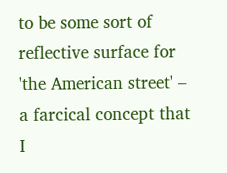to be some sort of reflective surface for 'the American street' – a farcical concept that I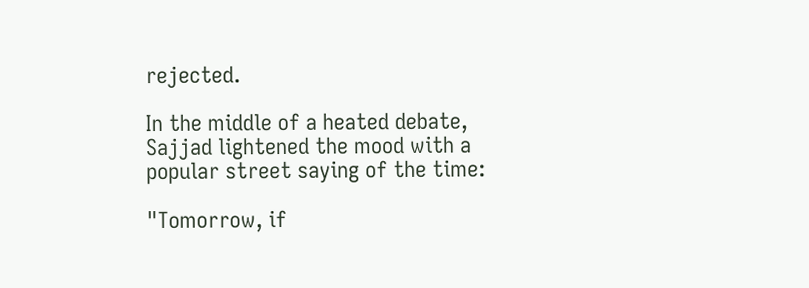rejected.

In the middle of a heated debate, Sajjad lightened the mood with a popular street saying of the time:

"Tomorrow, if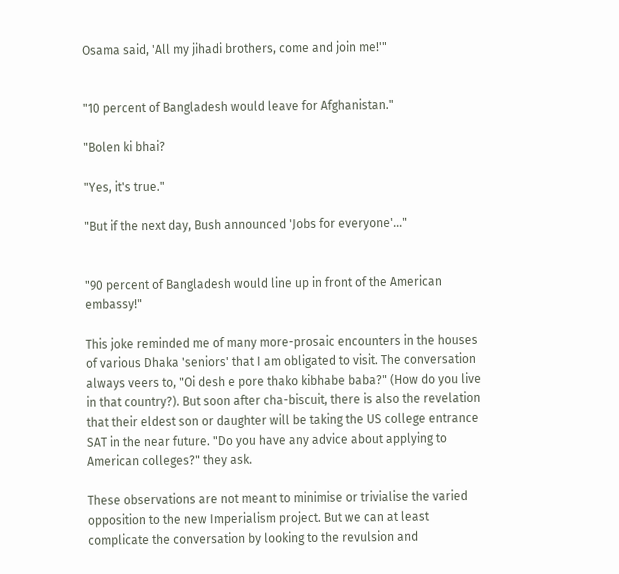Osama said, 'All my jihadi brothers, come and join me!'"


"10 percent of Bangladesh would leave for Afghanistan."

"Bolen ki bhai?

"Yes, it's true."

"But if the next day, Bush announced 'Jobs for everyone'…"


"90 percent of Bangladesh would line up in front of the American embassy!"

This joke reminded me of many more-prosaic encounters in the houses of various Dhaka 'seniors' that I am obligated to visit. The conversation always veers to, "Oi desh e pore thako kibhabe baba?" (How do you live in that country?). But soon after cha-biscuit, there is also the revelation that their eldest son or daughter will be taking the US college entrance SAT in the near future. "Do you have any advice about applying to American colleges?" they ask.

These observations are not meant to minimise or trivialise the varied opposition to the new Imperialism project. But we can at least complicate the conversation by looking to the revulsion and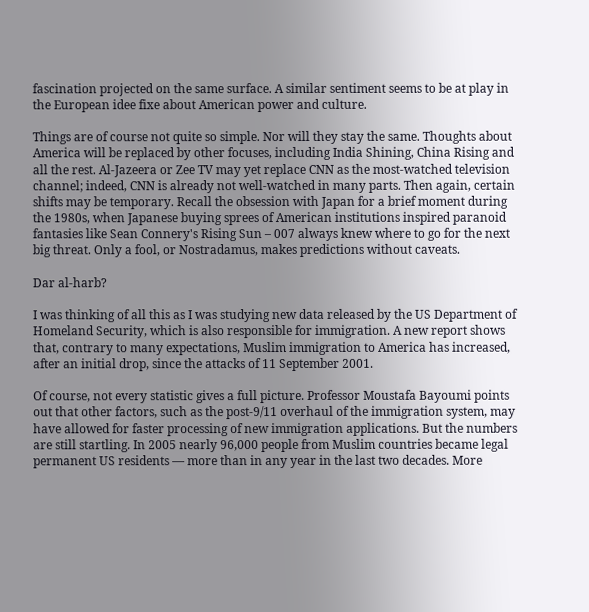fascination projected on the same surface. A similar sentiment seems to be at play in the European idee fixe about American power and culture.

Things are of course not quite so simple. Nor will they stay the same. Thoughts about America will be replaced by other focuses, including India Shining, China Rising and all the rest. Al-Jazeera or Zee TV may yet replace CNN as the most-watched television channel; indeed, CNN is already not well-watched in many parts. Then again, certain shifts may be temporary. Recall the obsession with Japan for a brief moment during the 1980s, when Japanese buying sprees of American institutions inspired paranoid fantasies like Sean Connery's Rising Sun – 007 always knew where to go for the next big threat. Only a fool, or Nostradamus, makes predictions without caveats.

Dar al-harb?

I was thinking of all this as I was studying new data released by the US Department of Homeland Security, which is also responsible for immigration. A new report shows that, contrary to many expectations, Muslim immigration to America has increased, after an initial drop, since the attacks of 11 September 2001.

Of course, not every statistic gives a full picture. Professor Moustafa Bayoumi points out that other factors, such as the post-9/11 overhaul of the immigration system, may have allowed for faster processing of new immigration applications. But the numbers are still startling. In 2005 nearly 96,000 people from Muslim countries became legal permanent US residents — more than in any year in the last two decades. More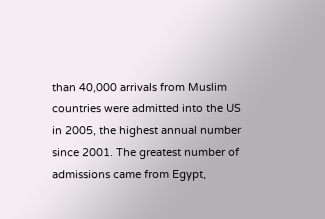than 40,000 arrivals from Muslim countries were admitted into the US in 2005, the highest annual number since 2001. The greatest number of admissions came from Egypt,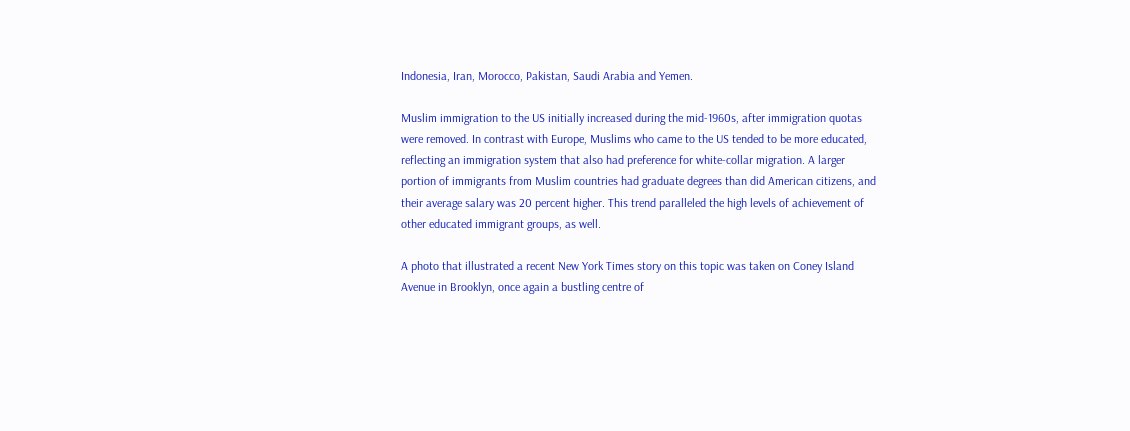Indonesia, Iran, Morocco, Pakistan, Saudi Arabia and Yemen.

Muslim immigration to the US initially increased during the mid-1960s, after immigration quotas were removed. In contrast with Europe, Muslims who came to the US tended to be more educated, reflecting an immigration system that also had preference for white-collar migration. A larger portion of immigrants from Muslim countries had graduate degrees than did American citizens, and their average salary was 20 percent higher. This trend paralleled the high levels of achievement of other educated immigrant groups, as well.

A photo that illustrated a recent New York Times story on this topic was taken on Coney Island Avenue in Brooklyn, once again a bustling centre of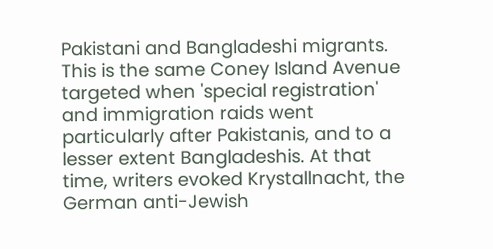Pakistani and Bangladeshi migrants. This is the same Coney Island Avenue targeted when 'special registration' and immigration raids went particularly after Pakistanis, and to a lesser extent Bangladeshis. At that time, writers evoked Krystallnacht, the German anti-Jewish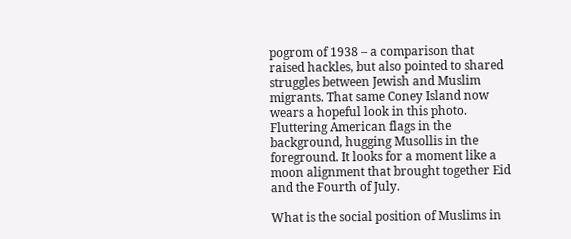pogrom of 1938 – a comparison that raised hackles, but also pointed to shared struggles between Jewish and Muslim migrants. That same Coney Island now wears a hopeful look in this photo. Fluttering American flags in the background, hugging Musollis in the foreground. It looks for a moment like a moon alignment that brought together Eid and the Fourth of July.

What is the social position of Muslims in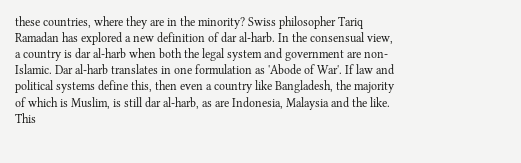these countries, where they are in the minority? Swiss philosopher Tariq Ramadan has explored a new definition of dar al-harb. In the consensual view, a country is dar al-harb when both the legal system and government are non-Islamic. Dar al-harb translates in one formulation as 'Abode of War'. If law and political systems define this, then even a country like Bangladesh, the majority of which is Muslim, is still dar al-harb, as are Indonesia, Malaysia and the like. This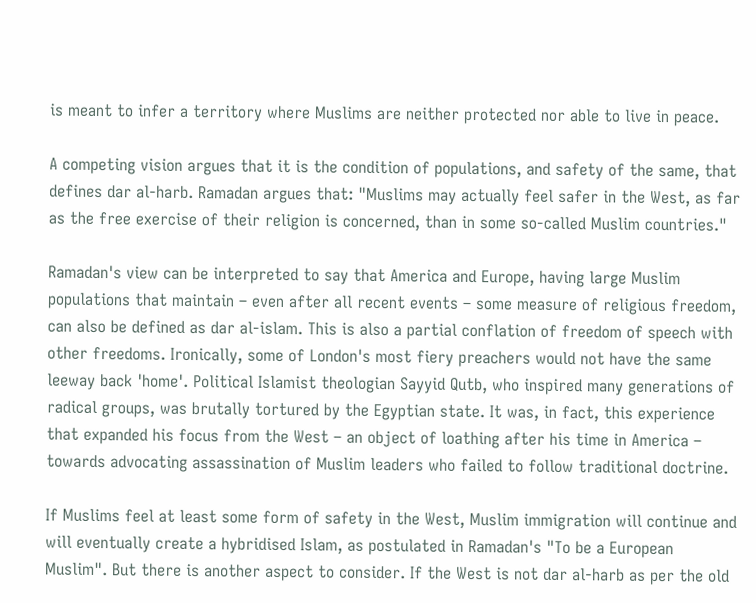is meant to infer a territory where Muslims are neither protected nor able to live in peace.

A competing vision argues that it is the condition of populations, and safety of the same, that defines dar al-harb. Ramadan argues that: "Muslims may actually feel safer in the West, as far as the free exercise of their religion is concerned, than in some so-called Muslim countries."

Ramadan's view can be interpreted to say that America and Europe, having large Muslim populations that maintain – even after all recent events – some measure of religious freedom, can also be defined as dar al-islam. This is also a partial conflation of freedom of speech with other freedoms. Ironically, some of London's most fiery preachers would not have the same leeway back 'home'. Political Islamist theologian Sayyid Qutb, who inspired many generations of radical groups, was brutally tortured by the Egyptian state. It was, in fact, this experience that expanded his focus from the West – an object of loathing after his time in America – towards advocating assassination of Muslim leaders who failed to follow traditional doctrine.

If Muslims feel at least some form of safety in the West, Muslim immigration will continue and will eventually create a hybridised Islam, as postulated in Ramadan's "To be a European Muslim". But there is another aspect to consider. If the West is not dar al-harb as per the old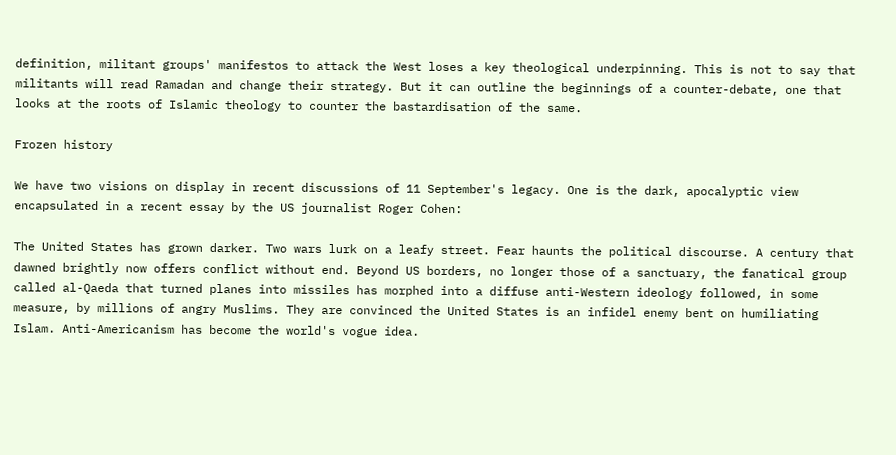definition, militant groups' manifestos to attack the West loses a key theological underpinning. This is not to say that militants will read Ramadan and change their strategy. But it can outline the beginnings of a counter-debate, one that looks at the roots of Islamic theology to counter the bastardisation of the same.

Frozen history

We have two visions on display in recent discussions of 11 September's legacy. One is the dark, apocalyptic view encapsulated in a recent essay by the US journalist Roger Cohen:

The United States has grown darker. Two wars lurk on a leafy street. Fear haunts the political discourse. A century that dawned brightly now offers conflict without end. Beyond US borders, no longer those of a sanctuary, the fanatical group called al-Qaeda that turned planes into missiles has morphed into a diffuse anti-Western ideology followed, in some measure, by millions of angry Muslims. They are convinced the United States is an infidel enemy bent on humiliating Islam. Anti-Americanism has become the world's vogue idea.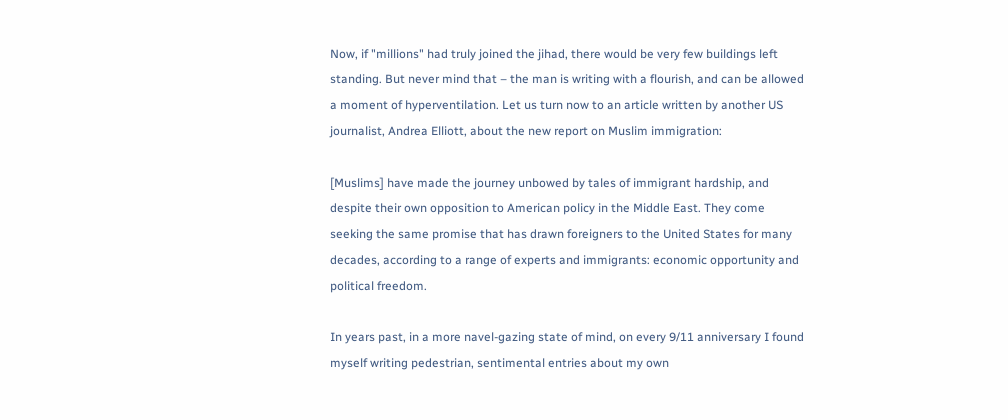Now, if "millions" had truly joined the jihad, there would be very few buildings left standing. But never mind that – the man is writing with a flourish, and can be allowed a moment of hyperventilation. Let us turn now to an article written by another US journalist, Andrea Elliott, about the new report on Muslim immigration:

[Muslims] have made the journey unbowed by tales of immigrant hardship, and despite their own opposition to American policy in the Middle East. They come seeking the same promise that has drawn foreigners to the United States for many decades, according to a range of experts and immigrants: economic opportunity and political freedom.

In years past, in a more navel-gazing state of mind, on every 9/11 anniversary I found myself writing pedestrian, sentimental entries about my own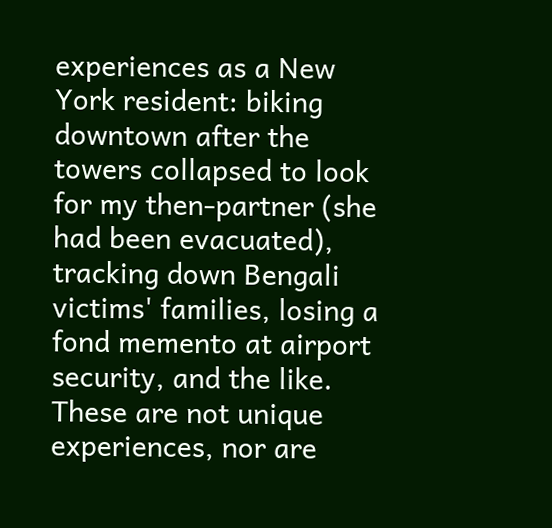experiences as a New York resident: biking downtown after the towers collapsed to look for my then-partner (she had been evacuated), tracking down Bengali victims' families, losing a fond memento at airport security, and the like.   These are not unique experiences, nor are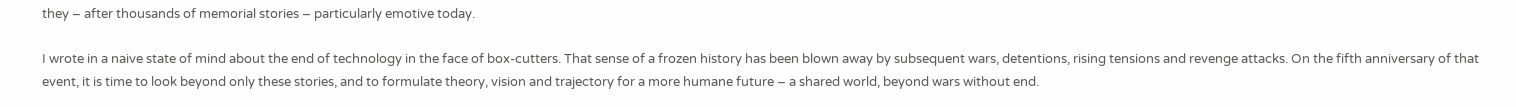they – after thousands of memorial stories – particularly emotive today.

I wrote in a naive state of mind about the end of technology in the face of box-cutters. That sense of a frozen history has been blown away by subsequent wars, detentions, rising tensions and revenge attacks. On the fifth anniversary of that event, it is time to look beyond only these stories, and to formulate theory, vision and trajectory for a more humane future – a shared world, beyond wars without end.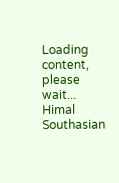Loading content, please wait...
Himal Southasian